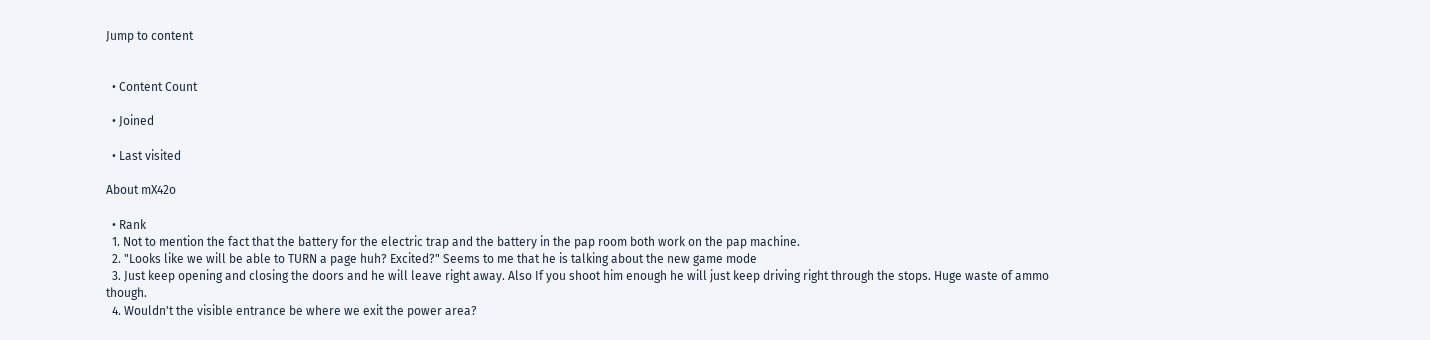Jump to content


  • Content Count

  • Joined

  • Last visited

About mX42o

  • Rank
  1. Not to mention the fact that the battery for the electric trap and the battery in the pap room both work on the pap machine.
  2. "Looks like we will be able to TURN a page huh? Excited?" Seems to me that he is talking about the new game mode
  3. Just keep opening and closing the doors and he will leave right away. Also If you shoot him enough he will just keep driving right through the stops. Huge waste of ammo though.
  4. Wouldn't the visible entrance be where we exit the power area?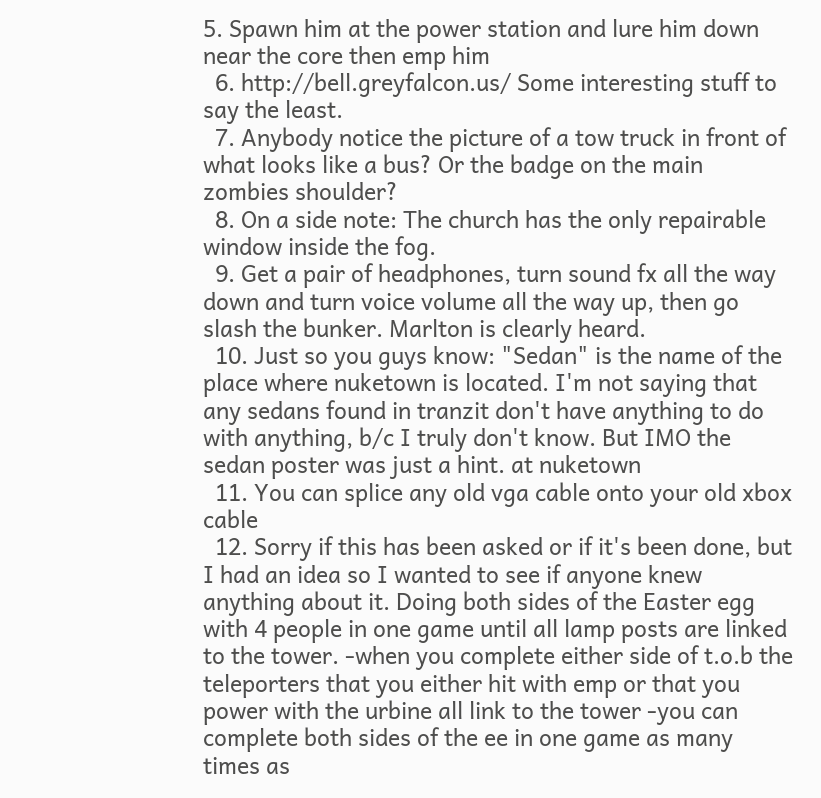5. Spawn him at the power station and lure him down near the core then emp him
  6. http://bell.greyfalcon.us/ Some interesting stuff to say the least.
  7. Anybody notice the picture of a tow truck in front of what looks like a bus? Or the badge on the main zombies shoulder?
  8. On a side note: The church has the only repairable window inside the fog.
  9. Get a pair of headphones, turn sound fx all the way down and turn voice volume all the way up, then go slash the bunker. Marlton is clearly heard.
  10. Just so you guys know: "Sedan" is the name of the place where nuketown is located. I'm not saying that any sedans found in tranzit don't have anything to do with anything, b/c I truly don't know. But IMO the sedan poster was just a hint. at nuketown
  11. You can splice any old vga cable onto your old xbox cable
  12. Sorry if this has been asked or if it's been done, but I had an idea so I wanted to see if anyone knew anything about it. Doing both sides of the Easter egg with 4 people in one game until all lamp posts are linked to the tower. -when you complete either side of t.o.b the teleporters that you either hit with emp or that you power with the urbine all link to the tower -you can complete both sides of the ee in one game as many times as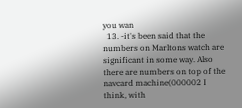you wan
  13. -it's been said that the numbers on Marltons watch are significant in some way. Also there are numbers on top of the navcard machine(000002 I think, with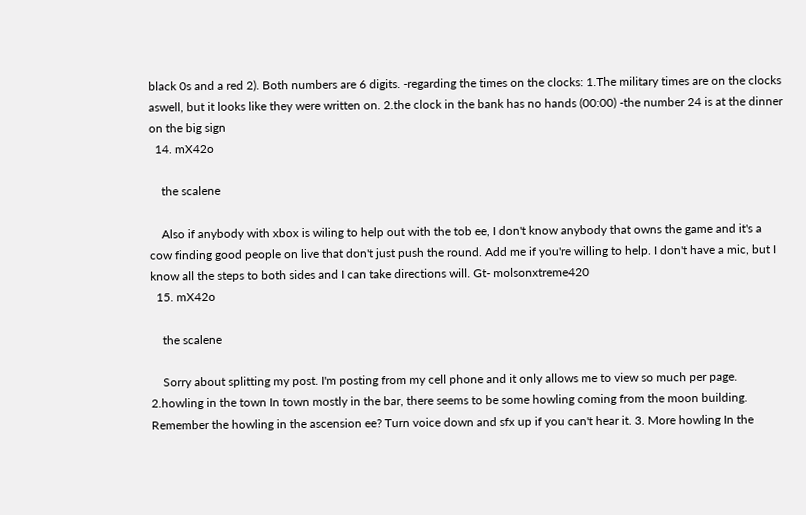black 0s and a red 2). Both numbers are 6 digits. -regarding the times on the clocks: 1.The military times are on the clocks aswell, but it looks like they were written on. 2.the clock in the bank has no hands (00:00) -the number 24 is at the dinner on the big sign
  14. mX42o

    the scalene

    Also if anybody with xbox is wiling to help out with the tob ee, I don't know anybody that owns the game and it's a cow finding good people on live that don't just push the round. Add me if you're willing to help. I don't have a mic, but I know all the steps to both sides and I can take directions will. Gt- molsonxtreme420
  15. mX42o

    the scalene

    Sorry about splitting my post. I'm posting from my cell phone and it only allows me to view so much per page. 2.howling in the town In town mostly in the bar, there seems to be some howling coming from the moon building. Remember the howling in the ascension ee? Turn voice down and sfx up if you can't hear it. 3. More howling In the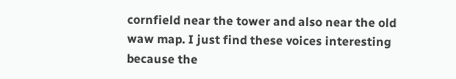cornfield near the tower and also near the old waw map. I just find these voices interesting because the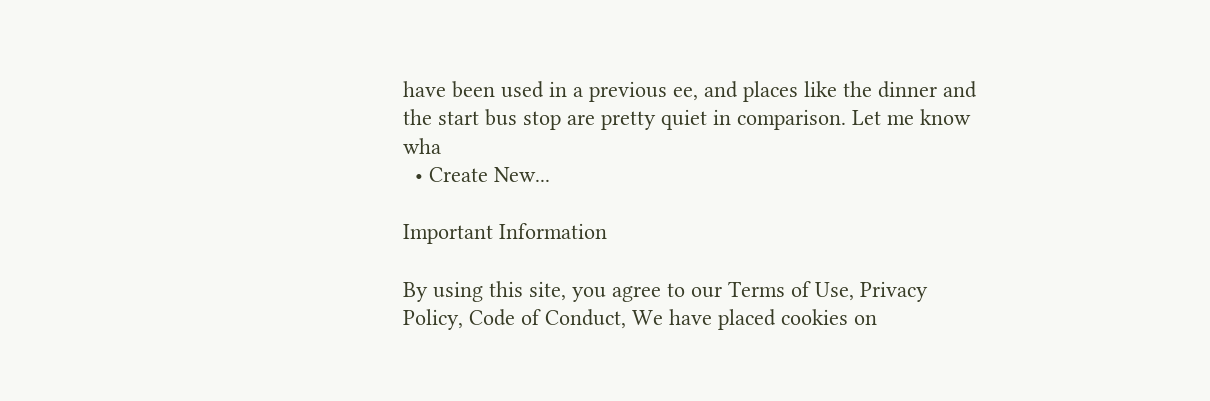have been used in a previous ee, and places like the dinner and the start bus stop are pretty quiet in comparison. Let me know wha
  • Create New...

Important Information

By using this site, you agree to our Terms of Use, Privacy Policy, Code of Conduct, We have placed cookies on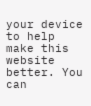your device to help make this website better. You can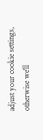adjust your cookie settings, otherwise we'll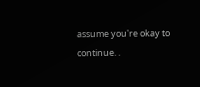assume you're okay to continue. .